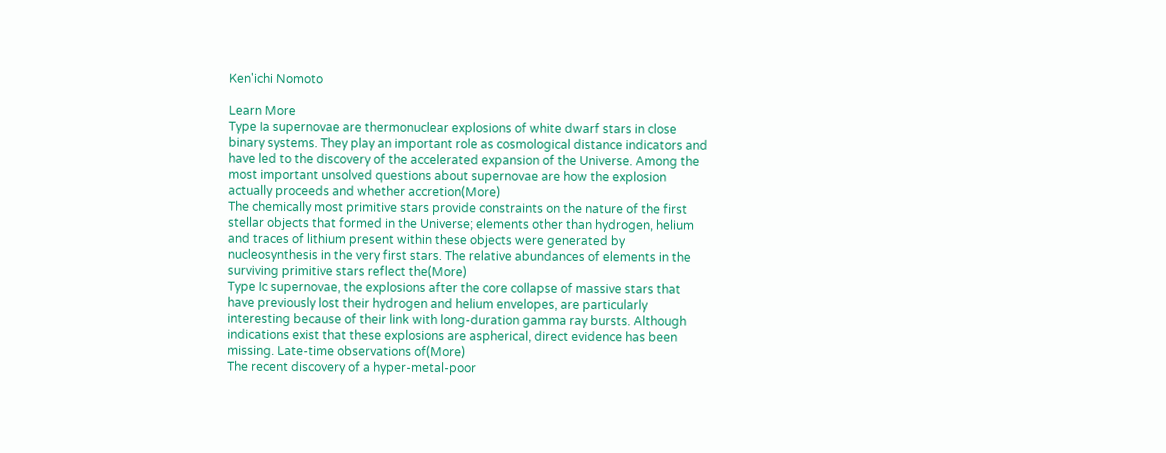Ken'ichi Nomoto

Learn More
Type Ia supernovae are thermonuclear explosions of white dwarf stars in close binary systems. They play an important role as cosmological distance indicators and have led to the discovery of the accelerated expansion of the Universe. Among the most important unsolved questions about supernovae are how the explosion actually proceeds and whether accretion(More)
The chemically most primitive stars provide constraints on the nature of the first stellar objects that formed in the Universe; elements other than hydrogen, helium and traces of lithium present within these objects were generated by nucleosynthesis in the very first stars. The relative abundances of elements in the surviving primitive stars reflect the(More)
Type Ic supernovae, the explosions after the core collapse of massive stars that have previously lost their hydrogen and helium envelopes, are particularly interesting because of their link with long-duration gamma ray bursts. Although indications exist that these explosions are aspherical, direct evidence has been missing. Late-time observations of(More)
The recent discovery of a hyper-metal-poor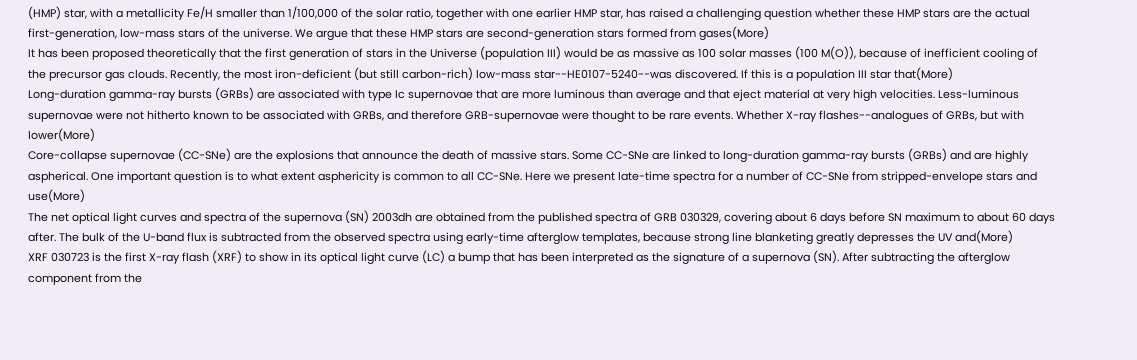(HMP) star, with a metallicity Fe/H smaller than 1/100,000 of the solar ratio, together with one earlier HMP star, has raised a challenging question whether these HMP stars are the actual first-generation, low-mass stars of the universe. We argue that these HMP stars are second-generation stars formed from gases(More)
It has been proposed theoretically that the first generation of stars in the Universe (population III) would be as massive as 100 solar masses (100 M(O)), because of inefficient cooling of the precursor gas clouds. Recently, the most iron-deficient (but still carbon-rich) low-mass star--HE0107-5240--was discovered. If this is a population III star that(More)
Long-duration gamma-ray bursts (GRBs) are associated with type Ic supernovae that are more luminous than average and that eject material at very high velocities. Less-luminous supernovae were not hitherto known to be associated with GRBs, and therefore GRB-supernovae were thought to be rare events. Whether X-ray flashes--analogues of GRBs, but with lower(More)
Core-collapse supernovae (CC-SNe) are the explosions that announce the death of massive stars. Some CC-SNe are linked to long-duration gamma-ray bursts (GRBs) and are highly aspherical. One important question is to what extent asphericity is common to all CC-SNe. Here we present late-time spectra for a number of CC-SNe from stripped-envelope stars and use(More)
The net optical light curves and spectra of the supernova (SN) 2003dh are obtained from the published spectra of GRB 030329, covering about 6 days before SN maximum to about 60 days after. The bulk of the U-band flux is subtracted from the observed spectra using early-time afterglow templates, because strong line blanketing greatly depresses the UV and(More)
XRF 030723 is the first X-ray flash (XRF) to show in its optical light curve (LC) a bump that has been interpreted as the signature of a supernova (SN). After subtracting the afterglow component from the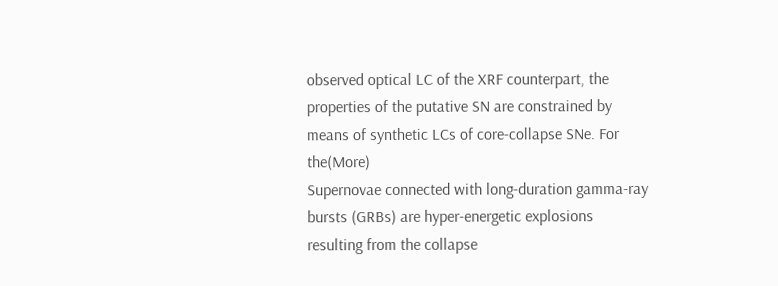observed optical LC of the XRF counterpart, the properties of the putative SN are constrained by means of synthetic LCs of core-collapse SNe. For the(More)
Supernovae connected with long-duration gamma-ray bursts (GRBs) are hyper-energetic explosions resulting from the collapse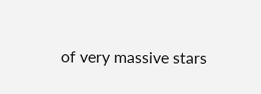of very massive stars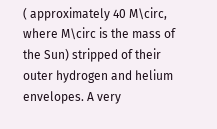( approximately 40 M\circ, where M\circ is the mass of the Sun) stripped of their outer hydrogen and helium envelopes. A very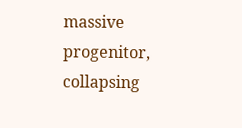massive progenitor, collapsing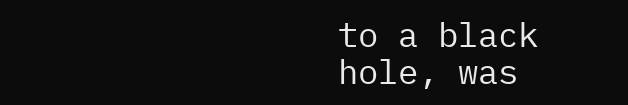to a black hole, was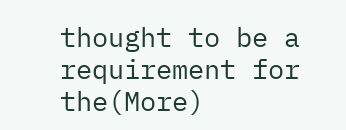thought to be a requirement for the(More)